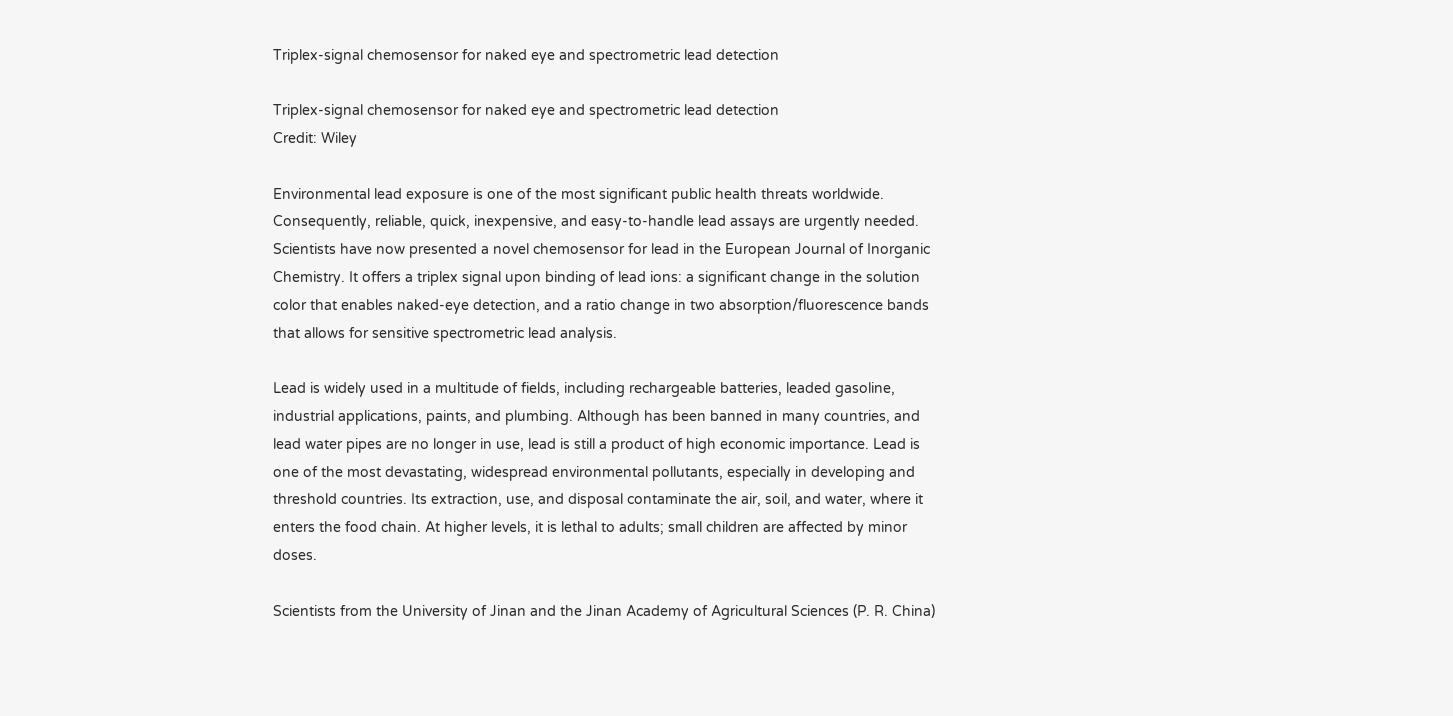Triplex-signal chemosensor for naked eye and spectrometric lead detection

Triplex-signal chemosensor for naked eye and spectrometric lead detection
Credit: Wiley

Environmental lead exposure is one of the most significant public health threats worldwide. Consequently, reliable, quick, inexpensive, and easy-to-handle lead assays are urgently needed. Scientists have now presented a novel chemosensor for lead in the European Journal of Inorganic Chemistry. It offers a triplex signal upon binding of lead ions: a significant change in the solution color that enables naked-eye detection, and a ratio change in two absorption/fluorescence bands that allows for sensitive spectrometric lead analysis.

Lead is widely used in a multitude of fields, including rechargeable batteries, leaded gasoline, industrial applications, paints, and plumbing. Although has been banned in many countries, and lead water pipes are no longer in use, lead is still a product of high economic importance. Lead is one of the most devastating, widespread environmental pollutants, especially in developing and threshold countries. Its extraction, use, and disposal contaminate the air, soil, and water, where it enters the food chain. At higher levels, it is lethal to adults; small children are affected by minor doses.

Scientists from the University of Jinan and the Jinan Academy of Agricultural Sciences (P. R. China)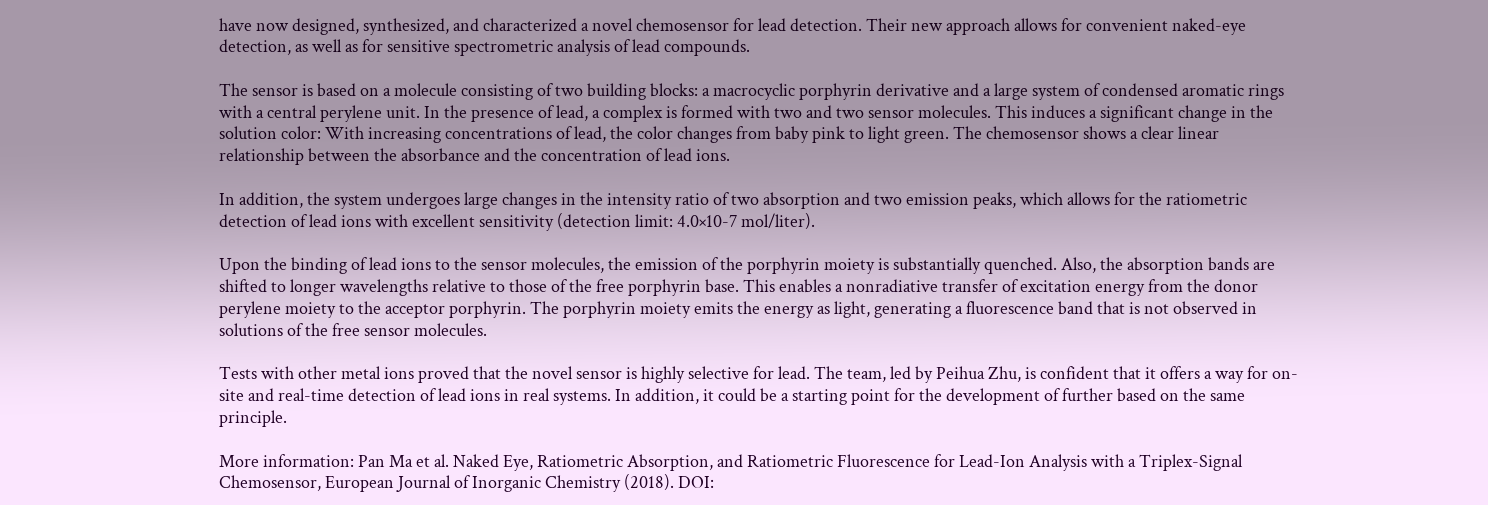have now designed, synthesized, and characterized a novel chemosensor for lead detection. Their new approach allows for convenient naked-eye detection, as well as for sensitive spectrometric analysis of lead compounds.

The sensor is based on a molecule consisting of two building blocks: a macrocyclic porphyrin derivative and a large system of condensed aromatic rings with a central perylene unit. In the presence of lead, a complex is formed with two and two sensor molecules. This induces a significant change in the solution color: With increasing concentrations of lead, the color changes from baby pink to light green. The chemosensor shows a clear linear relationship between the absorbance and the concentration of lead ions.

In addition, the system undergoes large changes in the intensity ratio of two absorption and two emission peaks, which allows for the ratiometric detection of lead ions with excellent sensitivity (detection limit: 4.0×10-7 mol/liter).

Upon the binding of lead ions to the sensor molecules, the emission of the porphyrin moiety is substantially quenched. Also, the absorption bands are shifted to longer wavelengths relative to those of the free porphyrin base. This enables a nonradiative transfer of excitation energy from the donor perylene moiety to the acceptor porphyrin. The porphyrin moiety emits the energy as light, generating a fluorescence band that is not observed in solutions of the free sensor molecules.

Tests with other metal ions proved that the novel sensor is highly selective for lead. The team, led by Peihua Zhu, is confident that it offers a way for on-site and real-time detection of lead ions in real systems. In addition, it could be a starting point for the development of further based on the same principle.

More information: Pan Ma et al. Naked Eye, Ratiometric Absorption, and Ratiometric Fluorescence for Lead-Ion Analysis with a Triplex-Signal Chemosensor, European Journal of Inorganic Chemistry (2018). DOI: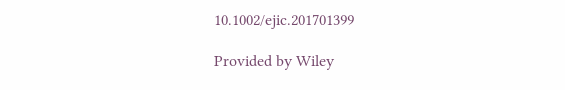10.1002/ejic.201701399

Provided by Wiley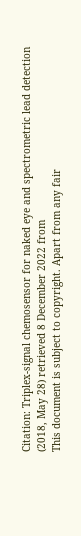Citation: Triplex-signal chemosensor for naked eye and spectrometric lead detection (2018, May 28) retrieved 8 December 2022 from
This document is subject to copyright. Apart from any fair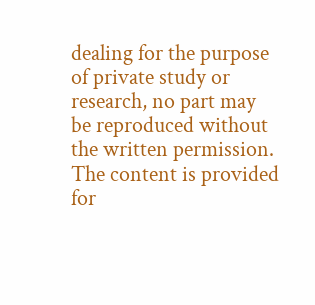dealing for the purpose of private study or research, no part may be reproduced without the written permission. The content is provided for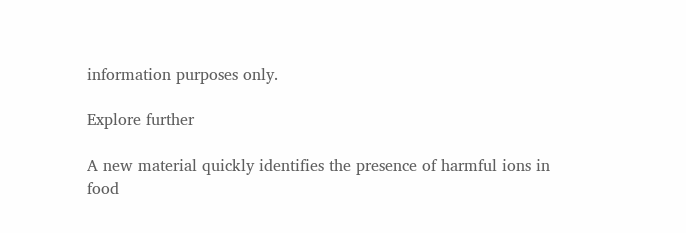information purposes only.

Explore further

A new material quickly identifies the presence of harmful ions in food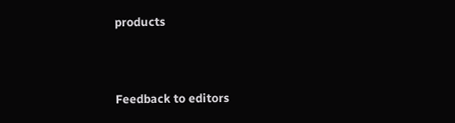products


Feedback to editors